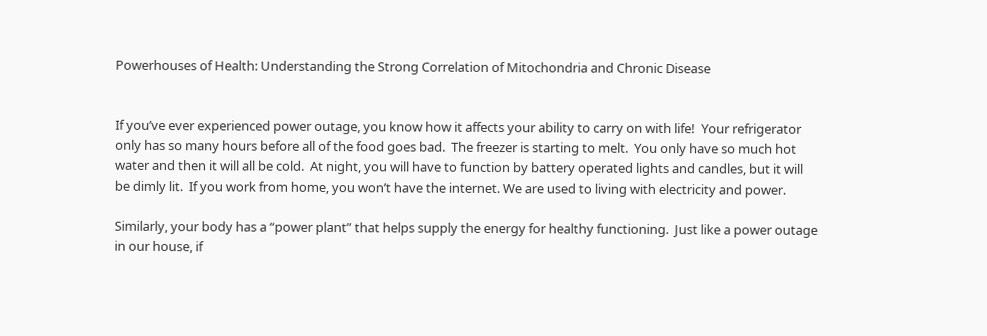Powerhouses of Health: Understanding the Strong Correlation of Mitochondria and Chronic Disease


If you’ve ever experienced power outage, you know how it affects your ability to carry on with life!  Your refrigerator only has so many hours before all of the food goes bad.  The freezer is starting to melt.  You only have so much hot water and then it will all be cold.  At night, you will have to function by battery operated lights and candles, but it will be dimly lit.  If you work from home, you won’t have the internet. We are used to living with electricity and power.

Similarly, your body has a “power plant” that helps supply the energy for healthy functioning.  Just like a power outage in our house, if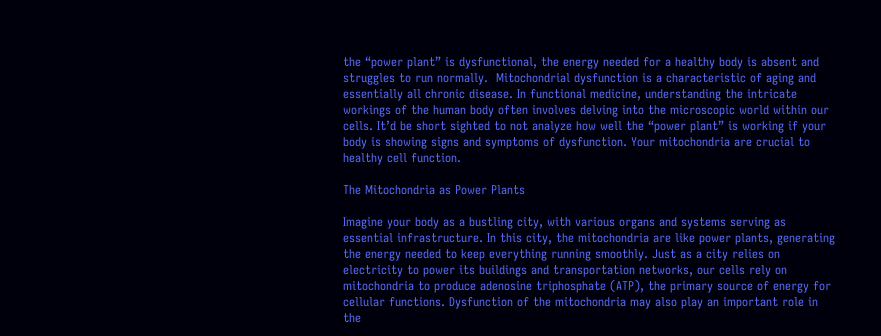the “power plant” is dysfunctional, the energy needed for a healthy body is absent and struggles to run normally.  Mitochondrial dysfunction is a characteristic of aging and essentially all chronic disease. In functional medicine, understanding the intricate workings of the human body often involves delving into the microscopic world within our cells. It’d be short sighted to not analyze how well the “power plant” is working if your body is showing signs and symptoms of dysfunction. Your mitochondria are crucial to healthy cell function.

The Mitochondria as Power Plants

Imagine your body as a bustling city, with various organs and systems serving as essential infrastructure. In this city, the mitochondria are like power plants, generating the energy needed to keep everything running smoothly. Just as a city relies on electricity to power its buildings and transportation networks, our cells rely on mitochondria to produce adenosine triphosphate (ATP), the primary source of energy for cellular functions. Dysfunction of the mitochondria may also play an important role in the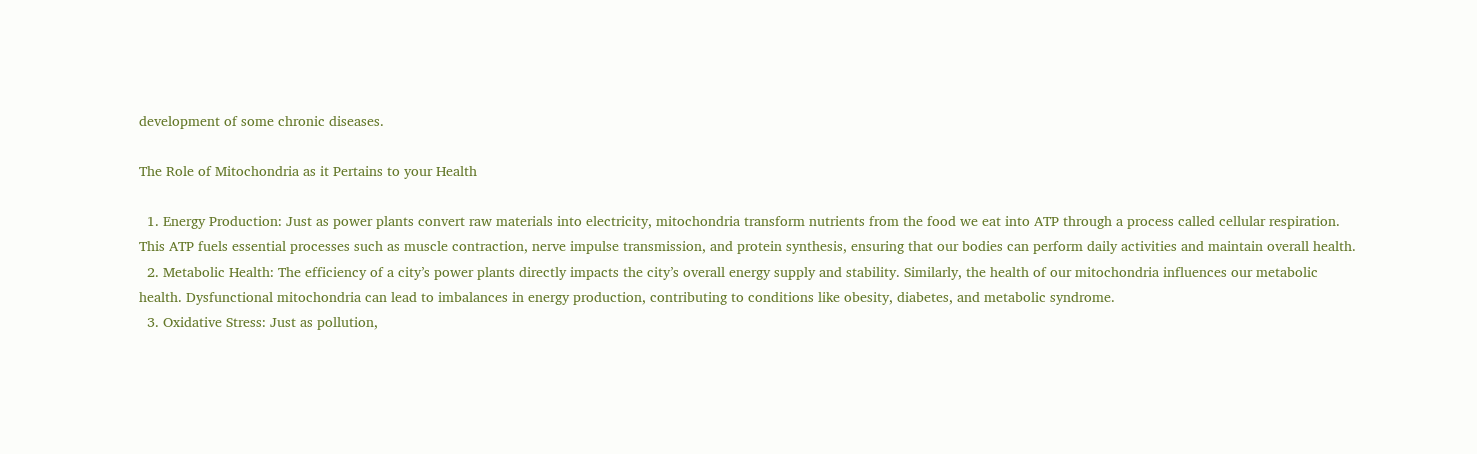development of some chronic diseases.

The Role of Mitochondria as it Pertains to your Health

  1. Energy Production: Just as power plants convert raw materials into electricity, mitochondria transform nutrients from the food we eat into ATP through a process called cellular respiration. This ATP fuels essential processes such as muscle contraction, nerve impulse transmission, and protein synthesis, ensuring that our bodies can perform daily activities and maintain overall health.
  2. Metabolic Health: The efficiency of a city’s power plants directly impacts the city’s overall energy supply and stability. Similarly, the health of our mitochondria influences our metabolic health. Dysfunctional mitochondria can lead to imbalances in energy production, contributing to conditions like obesity, diabetes, and metabolic syndrome.
  3. Oxidative Stress: Just as pollution,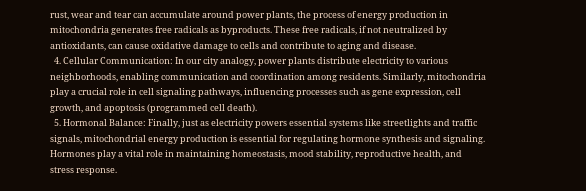rust, wear and tear can accumulate around power plants, the process of energy production in mitochondria generates free radicals as byproducts. These free radicals, if not neutralized by antioxidants, can cause oxidative damage to cells and contribute to aging and disease.
  4. Cellular Communication: In our city analogy, power plants distribute electricity to various neighborhoods, enabling communication and coordination among residents. Similarly, mitochondria play a crucial role in cell signaling pathways, influencing processes such as gene expression, cell growth, and apoptosis (programmed cell death).
  5. Hormonal Balance: Finally, just as electricity powers essential systems like streetlights and traffic signals, mitochondrial energy production is essential for regulating hormone synthesis and signaling. Hormones play a vital role in maintaining homeostasis, mood stability, reproductive health, and stress response.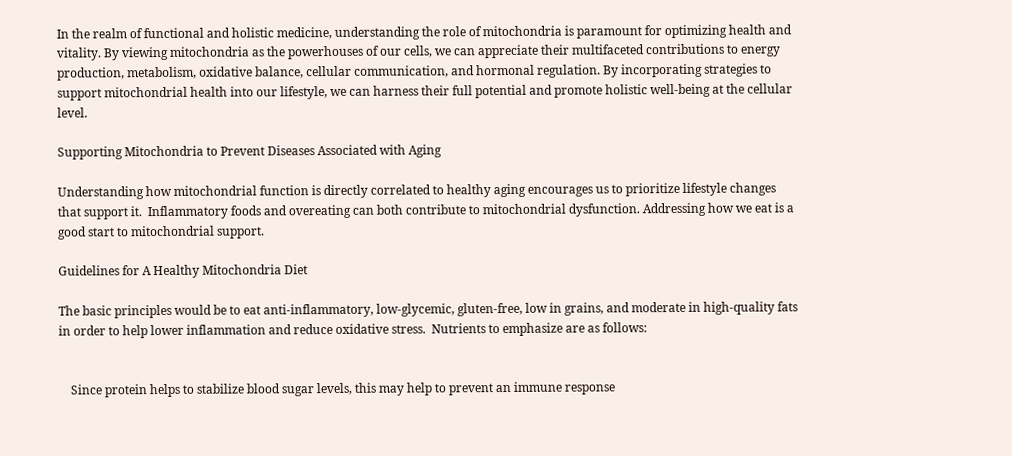In the realm of functional and holistic medicine, understanding the role of mitochondria is paramount for optimizing health and vitality. By viewing mitochondria as the powerhouses of our cells, we can appreciate their multifaceted contributions to energy production, metabolism, oxidative balance, cellular communication, and hormonal regulation. By incorporating strategies to support mitochondrial health into our lifestyle, we can harness their full potential and promote holistic well-being at the cellular level.

Supporting Mitochondria to Prevent Diseases Associated with Aging

Understanding how mitochondrial function is directly correlated to healthy aging encourages us to prioritize lifestyle changes that support it.  Inflammatory foods and overeating can both contribute to mitochondrial dysfunction. Addressing how we eat is a good start to mitochondrial support.

Guidelines for A Healthy Mitochondria Diet

The basic principles would be to eat anti-inflammatory, low-glycemic, gluten-free, low in grains, and moderate in high-quality fats in order to help lower inflammation and reduce oxidative stress.  Nutrients to emphasize are as follows:


    Since protein helps to stabilize blood sugar levels, this may help to prevent an immune response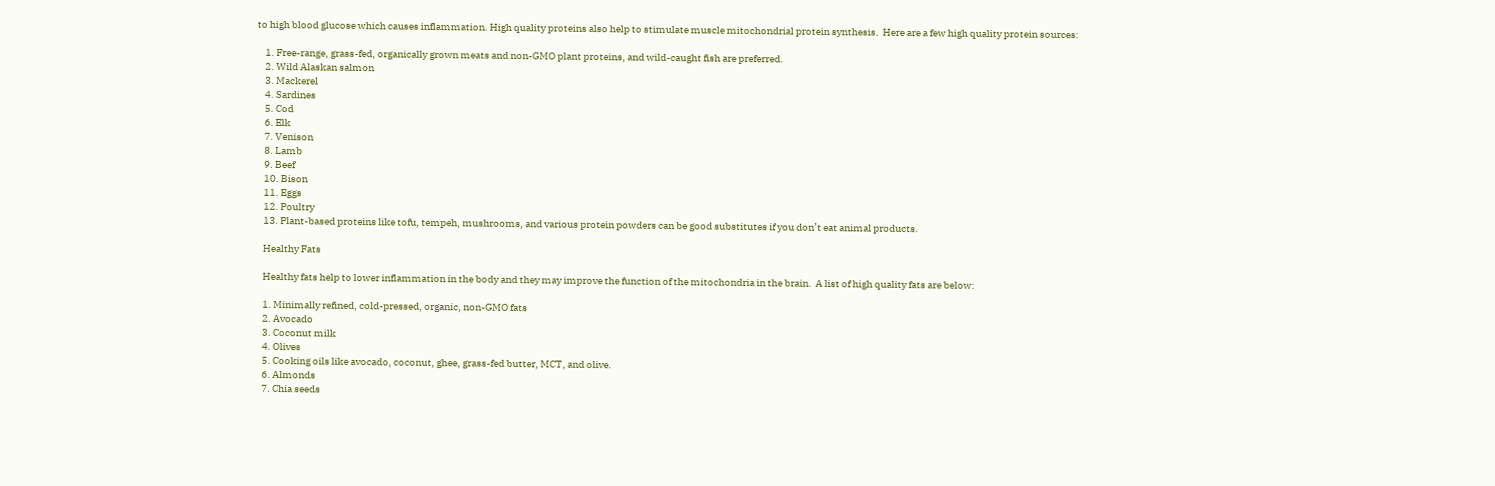to high blood glucose which causes inflammation. High quality proteins also help to stimulate muscle mitochondrial protein synthesis.  Here are a few high quality protein sources:

    1. Free-range, grass-fed, organically grown meats and non-GMO plant proteins, and wild-caught fish are preferred.
    2. Wild Alaskan salmon
    3. Mackerel
    4. Sardines
    5. Cod
    6. Elk
    7. Venison
    8. Lamb
    9. Beef
    10. Bison
    11. Eggs
    12. Poultry
    13. Plant-based proteins like tofu, tempeh, mushrooms, and various protein powders can be good substitutes if you don’t eat animal products.

    Healthy Fats

    Healthy fats help to lower inflammation in the body and they may improve the function of the mitochondria in the brain.  A list of high quality fats are below:

    1. Minimally refined, cold-pressed, organic, non-GMO fats
    2. Avocado
    3. Coconut milk
    4. Olives
    5. Cooking oils like avocado, coconut, ghee, grass-fed butter, MCT, and olive.
    6. Almonds
    7. Chia seeds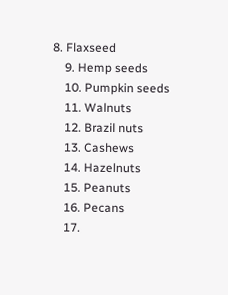8. Flaxseed
    9. Hemp seeds
    10. Pumpkin seeds
    11. Walnuts
    12. Brazil nuts
    13. Cashews
    14. Hazelnuts
    15. Peanuts
    16. Pecans
    17.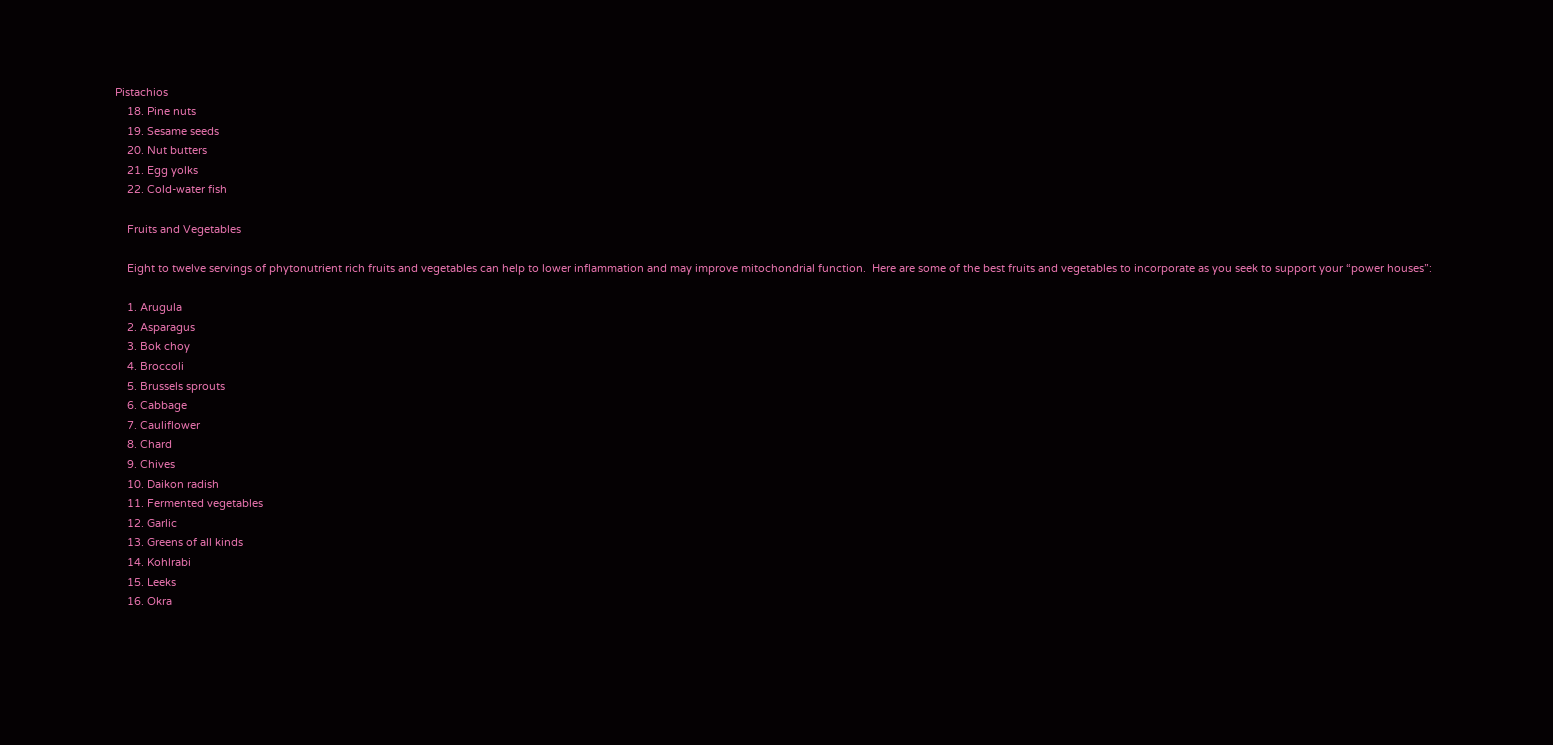Pistachios
    18. Pine nuts
    19. Sesame seeds
    20. Nut butters
    21. Egg yolks
    22. Cold-water fish

    Fruits and Vegetables

    Eight to twelve servings of phytonutrient rich fruits and vegetables can help to lower inflammation and may improve mitochondrial function.  Here are some of the best fruits and vegetables to incorporate as you seek to support your “power houses”:

    1. Arugula
    2. Asparagus
    3. Bok choy
    4. Broccoli
    5. Brussels sprouts
    6. Cabbage
    7. Cauliflower
    8. Chard
    9. Chives
    10. Daikon radish
    11. Fermented vegetables
    12. Garlic
    13. Greens of all kinds
    14. Kohlrabi
    15. Leeks
    16. Okra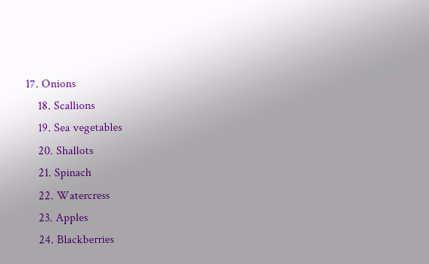17. Onions
    18. Scallions
    19. Sea vegetables
    20. Shallots
    21. Spinach
    22. Watercress
    23. Apples
    24. Blackberries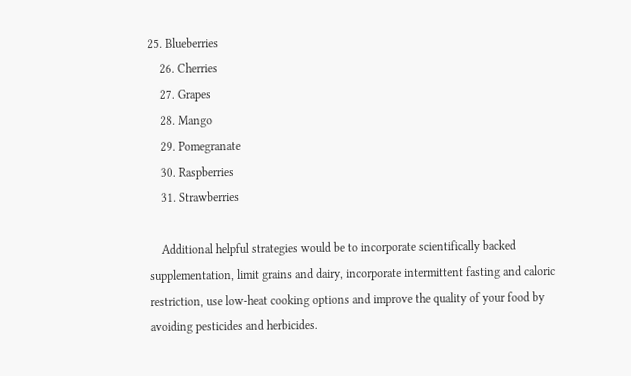25. Blueberries
    26. Cherries
    27. Grapes
    28. Mango
    29. Pomegranate
    30. Raspberries
    31. Strawberries

    Additional helpful strategies would be to incorporate scientifically backed supplementation, limit grains and dairy, incorporate intermittent fasting and caloric restriction, use low-heat cooking options and improve the quality of your food by avoiding pesticides and herbicides.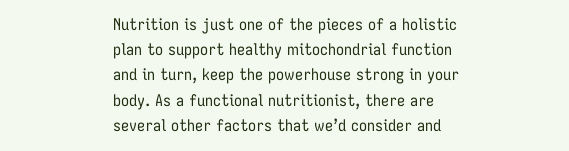Nutrition is just one of the pieces of a holistic plan to support healthy mitochondrial function and in turn, keep the powerhouse strong in your body. As a functional nutritionist, there are several other factors that we’d consider and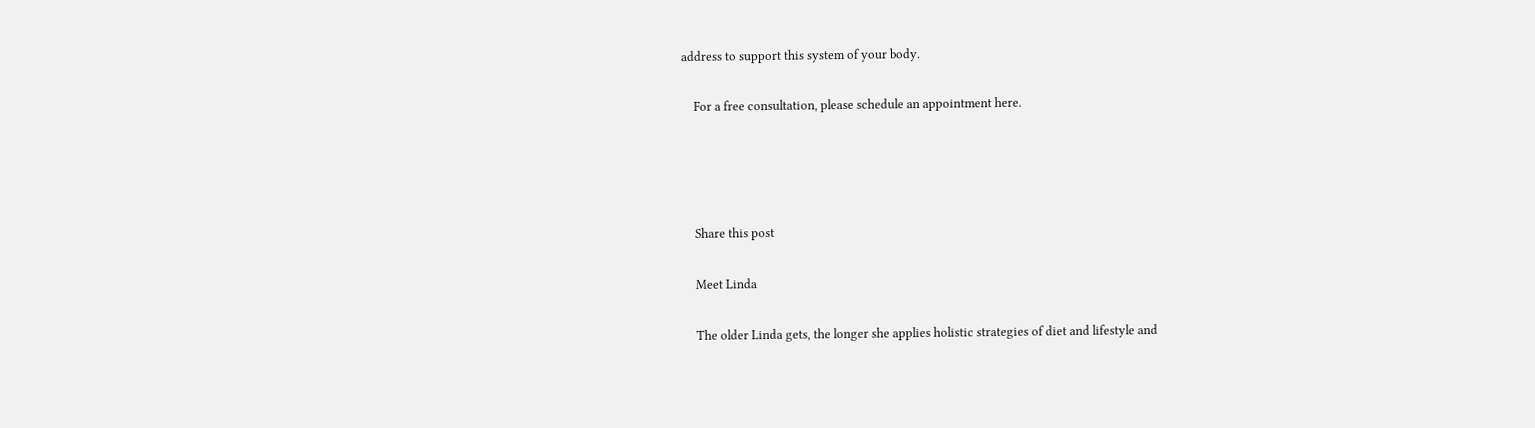address to support this system of your body.

    For a free consultation, please schedule an appointment here.




    Share this post

    Meet Linda

    The older Linda gets, the longer she applies holistic strategies of diet and lifestyle and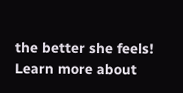the better she feels! Learn more about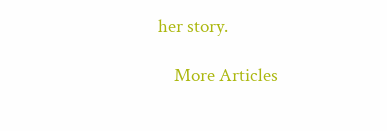her story.

    More Articles